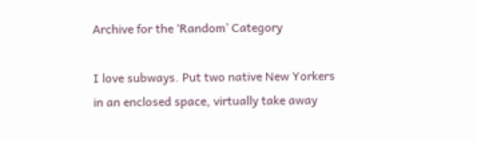Archive for the ‘Random’ Category

I love subways. Put two native New Yorkers in an enclosed space, virtually take away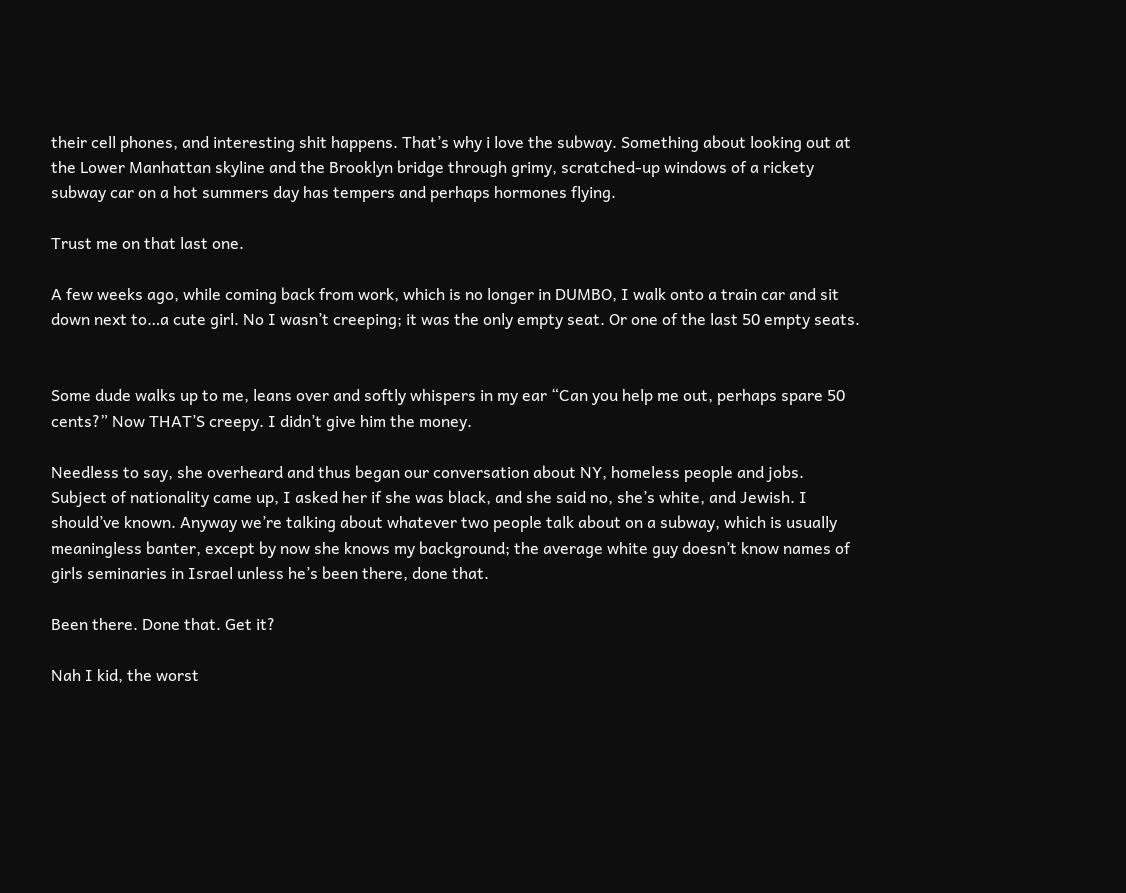their cell phones, and interesting shit happens. That’s why i love the subway. Something about looking out at the Lower Manhattan skyline and the Brooklyn bridge through grimy, scratched-up windows of a rickety subway car on a hot summers day has tempers and perhaps hormones flying.

Trust me on that last one.

A few weeks ago, while coming back from work, which is no longer in DUMBO, I walk onto a train car and sit down next to…a cute girl. No I wasn’t creeping; it was the only empty seat. Or one of the last 50 empty seats.


Some dude walks up to me, leans over and softly whispers in my ear “Can you help me out, perhaps spare 50 cents?” Now THAT’S creepy. I didn’t give him the money.

Needless to say, she overheard and thus began our conversation about NY, homeless people and jobs. Subject of nationality came up, I asked her if she was black, and she said no, she’s white, and Jewish. I should’ve known. Anyway we’re talking about whatever two people talk about on a subway, which is usually meaningless banter, except by now she knows my background; the average white guy doesn’t know names of girls seminaries in Israel unless he’s been there, done that.

Been there. Done that. Get it?

Nah I kid, the worst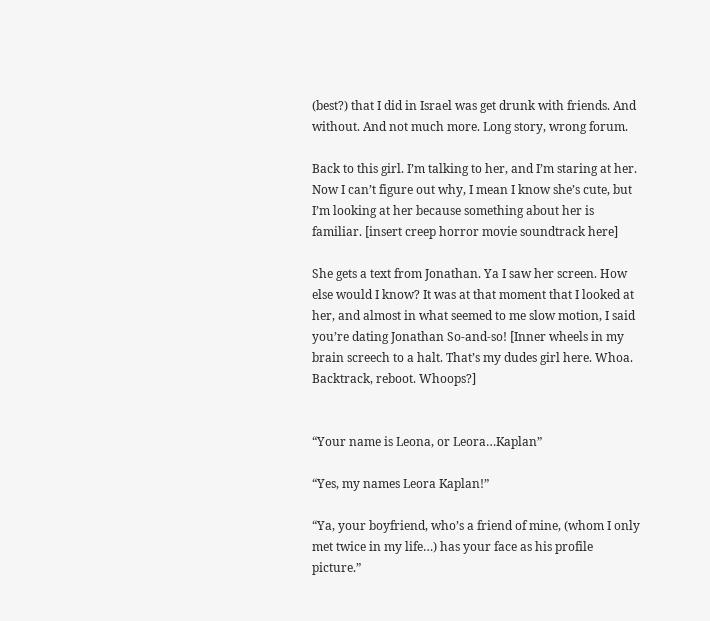(best?) that I did in Israel was get drunk with friends. And without. And not much more. Long story, wrong forum.

Back to this girl. I’m talking to her, and I’m staring at her. Now I can’t figure out why, I mean I know she’s cute, but I’m looking at her because something about her is familiar. [insert creep horror movie soundtrack here]

She gets a text from Jonathan. Ya I saw her screen. How else would I know? It was at that moment that I looked at her, and almost in what seemed to me slow motion, I said you’re dating Jonathan So-and-so! [Inner wheels in my brain screech to a halt. That’s my dudes girl here. Whoa. Backtrack, reboot. Whoops?]


“Your name is Leona, or Leora…Kaplan”

“Yes, my names Leora Kaplan!”

“Ya, your boyfriend, who’s a friend of mine, (whom I only met twice in my life…) has your face as his profile picture.”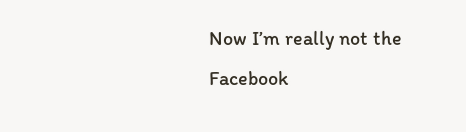Now I’m really not the Facebook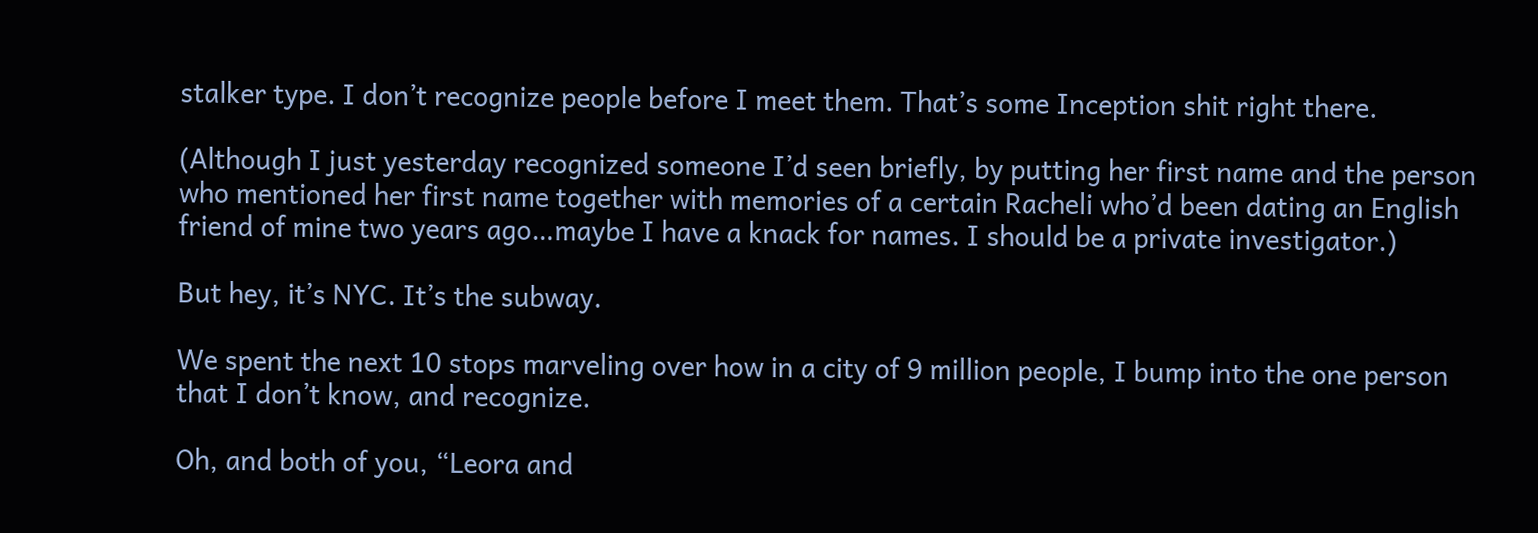stalker type. I don’t recognize people before I meet them. That’s some Inception shit right there.

(Although I just yesterday recognized someone I’d seen briefly, by putting her first name and the person who mentioned her first name together with memories of a certain Racheli who’d been dating an English friend of mine two years ago…maybe I have a knack for names. I should be a private investigator.)

But hey, it’s NYC. It’s the subway.

We spent the next 10 stops marveling over how in a city of 9 million people, I bump into the one person that I don’t know, and recognize.

Oh, and both of you, “Leora and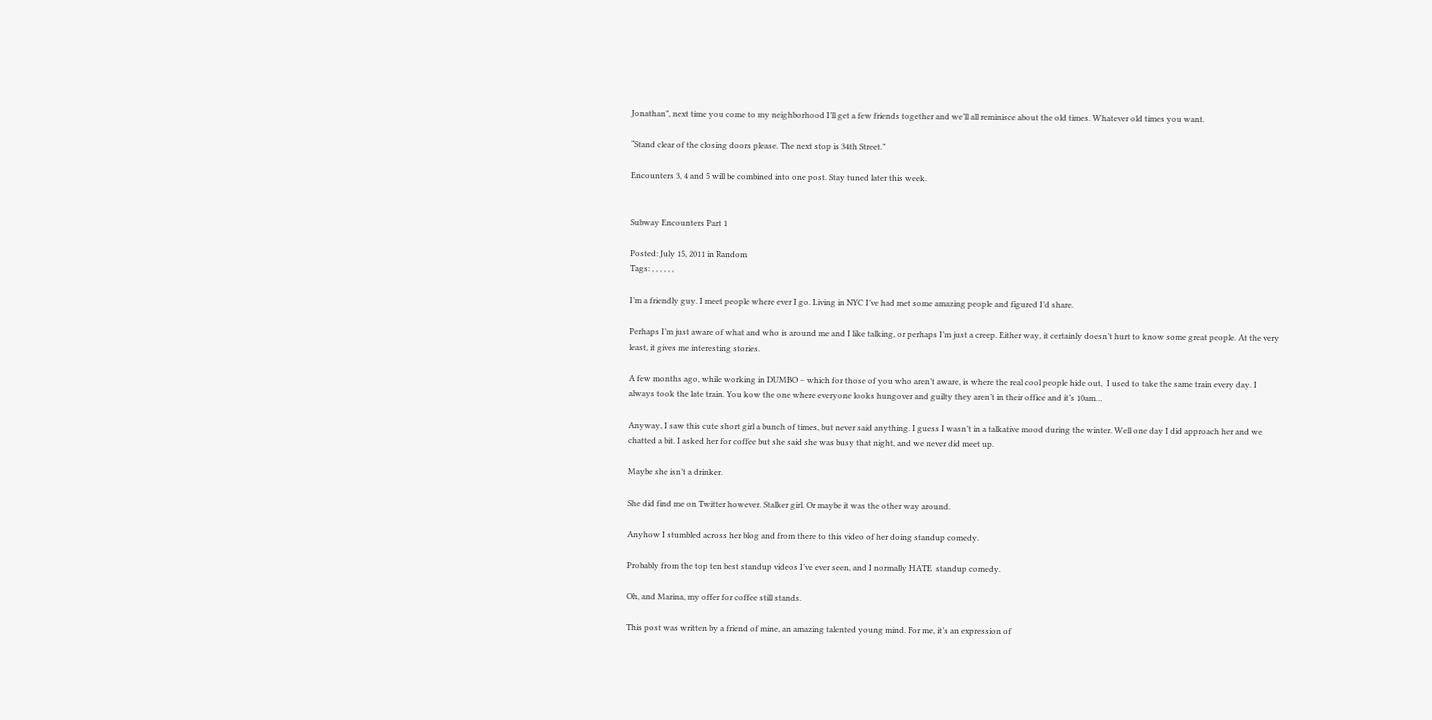Jonathan”, next time you come to my neighborhood I’ll get a few friends together and we’ll all reminisce about the old times. Whatever old times you want.

“Stand clear of the closing doors please. The next stop is 34th Street.”

Encounters 3, 4 and 5 will be combined into one post. Stay tuned later this week.


Subway Encounters Part 1

Posted: July 15, 2011 in Random
Tags: , , , , , ,

I’m a friendly guy. I meet people where ever I go. Living in NYC I’ve had met some amazing people and figured I’d share.

Perhaps I’m just aware of what and who is around me and I like talking, or perhaps I’m just a creep. Either way, it certainly doesn’t hurt to know some great people. At the very least, it gives me interesting stories.

A few months ago, while working in DUMBO – which for those of you who aren’t aware, is where the real cool people hide out,  I used to take the same train every day. I always took the late train. You kow the one where everyone looks hungover and guilty they aren’t in their office and it’s 10am…

Anyway, I saw this cute short girl a bunch of times, but never said anything. I guess I wasn’t in a talkative mood during the winter. Well one day I did approach her and we chatted a bit. I asked her for coffee but she said she was busy that night, and we never did meet up.

Maybe she isn’t a drinker.

She did find me on Twitter however. Stalker girl. Or maybe it was the other way around.

Anyhow I stumbled across her blog and from there to this video of her doing standup comedy.

Probably from the top ten best standup videos I’ve ever seen, and I normally HATE  standup comedy.

Oh, and Marina, my offer for coffee still stands.

This post was written by a friend of mine, an amazing talented young mind. For me, it’s an expression of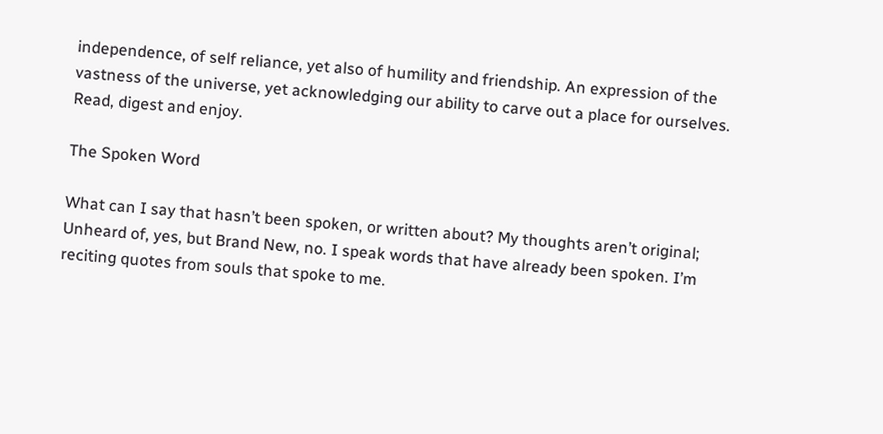independence, of self reliance, yet also of humility and friendship. An expression of the vastness of the universe, yet acknowledging our ability to carve out a place for ourselves. Read, digest and enjoy.

The Spoken Word

What can I say that hasn’t been spoken, or written about? My thoughts aren’t original; Unheard of, yes, but Brand New, no. I speak words that have already been spoken. I’m reciting quotes from souls that spoke to me.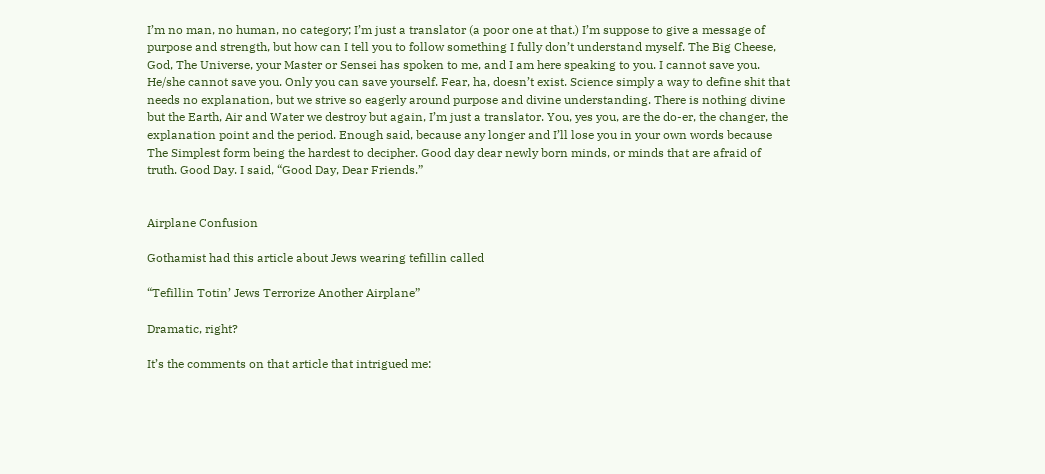I’m no man, no human, no category; I’m just a translator (a poor one at that.) I’m suppose to give a message of purpose and strength, but how can I tell you to follow something I fully don’t understand myself. The Big Cheese, God, The Universe, your Master or Sensei has spoken to me, and I am here speaking to you. I cannot save you. He/she cannot save you. Only you can save yourself. Fear, ha, doesn’t exist. Science simply a way to define shit that needs no explanation, but we strive so eagerly around purpose and divine understanding. There is nothing divine but the Earth, Air and Water we destroy but again, I’m just a translator. You, yes you, are the do-er, the changer, the explanation point and the period. Enough said, because any longer and I’ll lose you in your own words because The Simplest form being the hardest to decipher. Good day dear newly born minds, or minds that are afraid of truth. Good Day. I said, “Good Day, Dear Friends.”


Airplane Confusion

Gothamist had this article about Jews wearing tefillin called

“Tefillin Totin’ Jews Terrorize Another Airplane”

Dramatic, right?

It’s the comments on that article that intrigued me: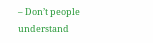– Don’t people understand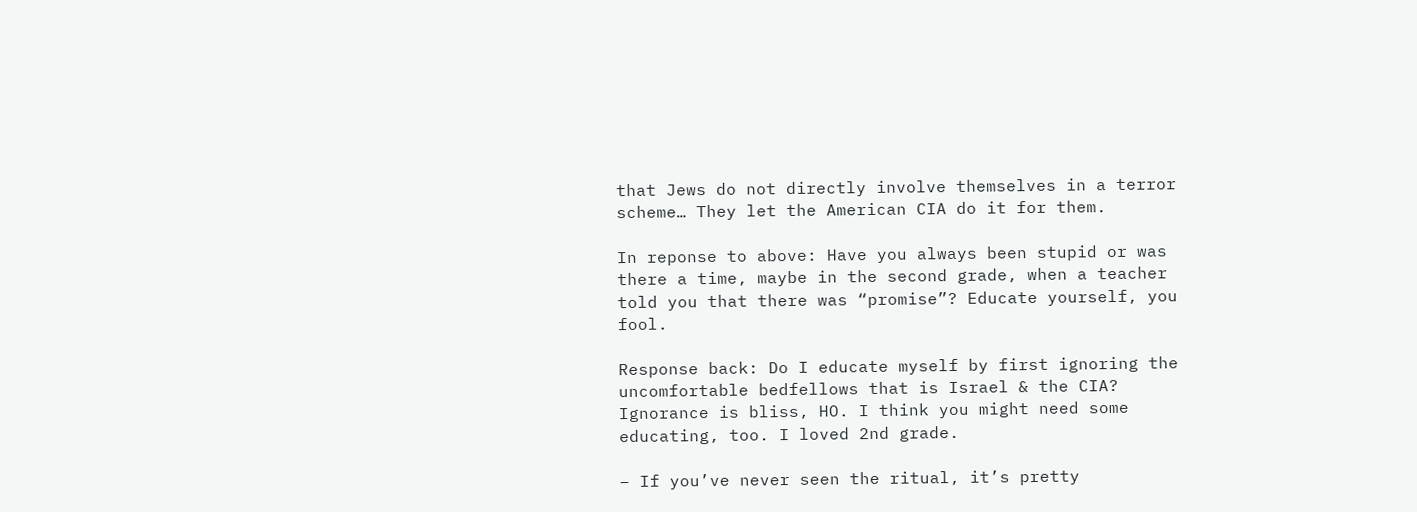that Jews do not directly involve themselves in a terror scheme… They let the American CIA do it for them.

In reponse to above: Have you always been stupid or was there a time, maybe in the second grade, when a teacher told you that there was “promise”? Educate yourself, you fool.

Response back: Do I educate myself by first ignoring the uncomfortable bedfellows that is Israel & the CIA? Ignorance is bliss, HO. I think you might need some educating, too. I loved 2nd grade.

– If you’ve never seen the ritual, it’s pretty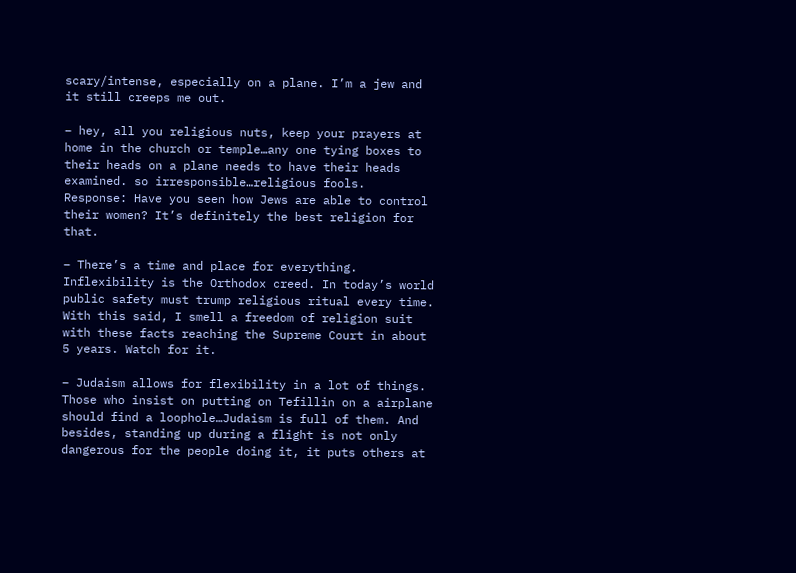scary/intense, especially on a plane. I’m a jew and it still creeps me out.

– hey, all you religious nuts, keep your prayers at home in the church or temple…any one tying boxes to their heads on a plane needs to have their heads examined. so irresponsible…religious fools.
Response: Have you seen how Jews are able to control their women? It’s definitely the best religion for that.

– There’s a time and place for everything. Inflexibility is the Orthodox creed. In today’s world public safety must trump religious ritual every time. With this said, I smell a freedom of religion suit with these facts reaching the Supreme Court in about 5 years. Watch for it.

– Judaism allows for flexibility in a lot of things. Those who insist on putting on Tefillin on a airplane should find a loophole…Judaism is full of them. And besides, standing up during a flight is not only dangerous for the people doing it, it puts others at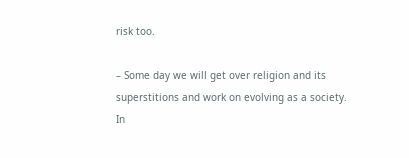risk too.

– Some day we will get over religion and its superstitions and work on evolving as a society.
In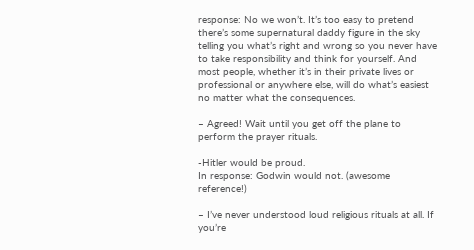response: No we won’t. It’s too easy to pretend there’s some supernatural daddy figure in the sky telling you what’s right and wrong so you never have to take responsibility and think for yourself. And most people, whether it’s in their private lives or professional or anywhere else, will do what’s easiest no matter what the consequences.

– Agreed! Wait until you get off the plane to perform the prayer rituals.

-Hitler would be proud.
In response: Godwin would not. (awesome reference!)

– I’ve never understood loud religious rituals at all. If you’re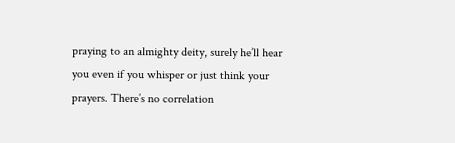praying to an almighty deity, surely he’ll hear you even if you whisper or just think your prayers. There’s no correlation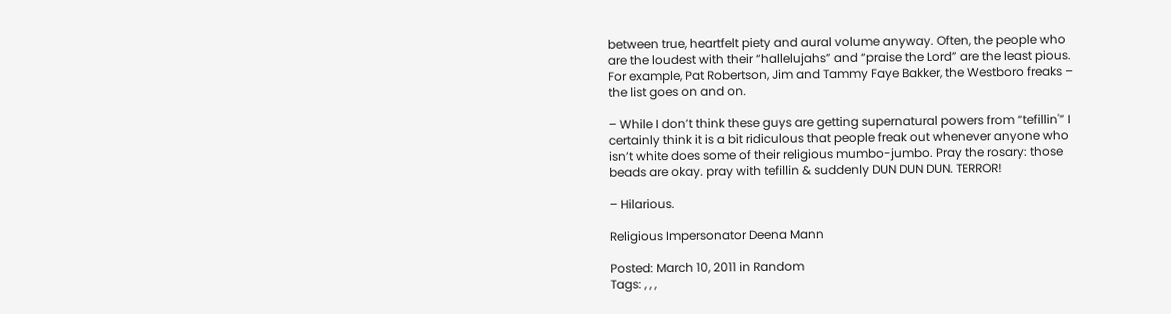between true, heartfelt piety and aural volume anyway. Often, the people who are the loudest with their “hallelujahs” and “praise the Lord” are the least pious. For example, Pat Robertson, Jim and Tammy Faye Bakker, the Westboro freaks – the list goes on and on.

– While I don’t think these guys are getting supernatural powers from “tefillin'” I certainly think it is a bit ridiculous that people freak out whenever anyone who isn’t white does some of their religious mumbo-jumbo. Pray the rosary: those beads are okay. pray with tefillin & suddenly DUN DUN DUN. TERROR!

– Hilarious.

Religious Impersonator Deena Mann

Posted: March 10, 2011 in Random
Tags: , , ,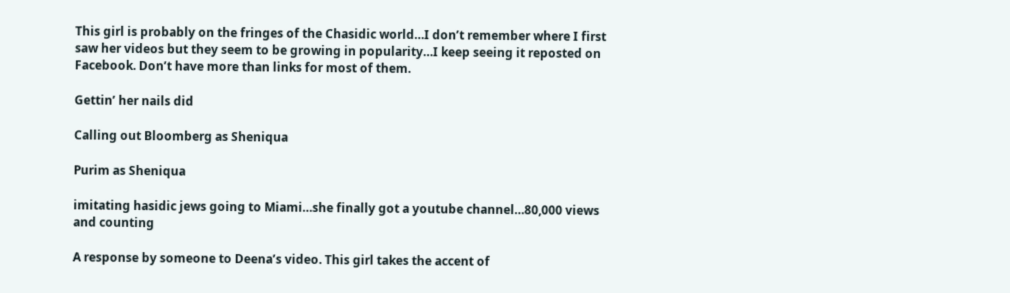This girl is probably on the fringes of the Chasidic world…I don’t remember where I first saw her videos but they seem to be growing in popularity…I keep seeing it reposted on Facebook. Don’t have more than links for most of them.

Gettin’ her nails did

Calling out Bloomberg as Sheniqua

Purim as Sheniqua

imitating hasidic jews going to Miami…she finally got a youtube channel…80,000 views and counting

A response by someone to Deena’s video. This girl takes the accent of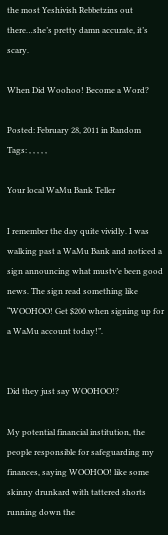the most Yeshivish Rebbetzins out there…she’s pretty damn accurate, it’s scary.

When Did Woohoo! Become a Word?

Posted: February 28, 2011 in Random
Tags: , , , , ,

Your local WaMu Bank Teller

I remember the day quite vividly. I was walking past a WaMu Bank and noticed a sign announcing what mustv’e been good news. The sign read something like “WOOHOO! Get $200 when signing up for a WaMu account today!”.


Did they just say WOOHOO!?

My potential financial institution, the people responsible for safeguarding my finances, saying WOOHOO! like some skinny drunkard with tattered shorts running down the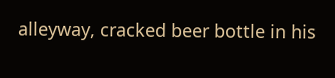alleyway, cracked beer bottle in his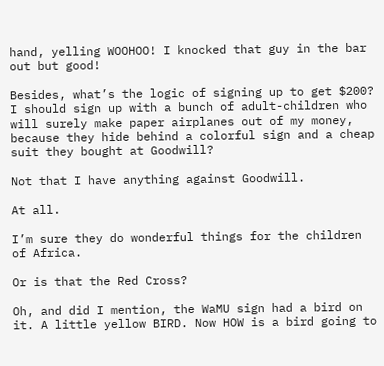hand, yelling WOOHOO! I knocked that guy in the bar out but good!

Besides, what’s the logic of signing up to get $200? I should sign up with a bunch of adult-children who will surely make paper airplanes out of my money, because they hide behind a colorful sign and a cheap suit they bought at Goodwill?

Not that I have anything against Goodwill.

At all.

I’m sure they do wonderful things for the children of Africa.

Or is that the Red Cross?

Oh, and did I mention, the WaMU sign had a bird on it. A little yellow BIRD. Now HOW is a bird going to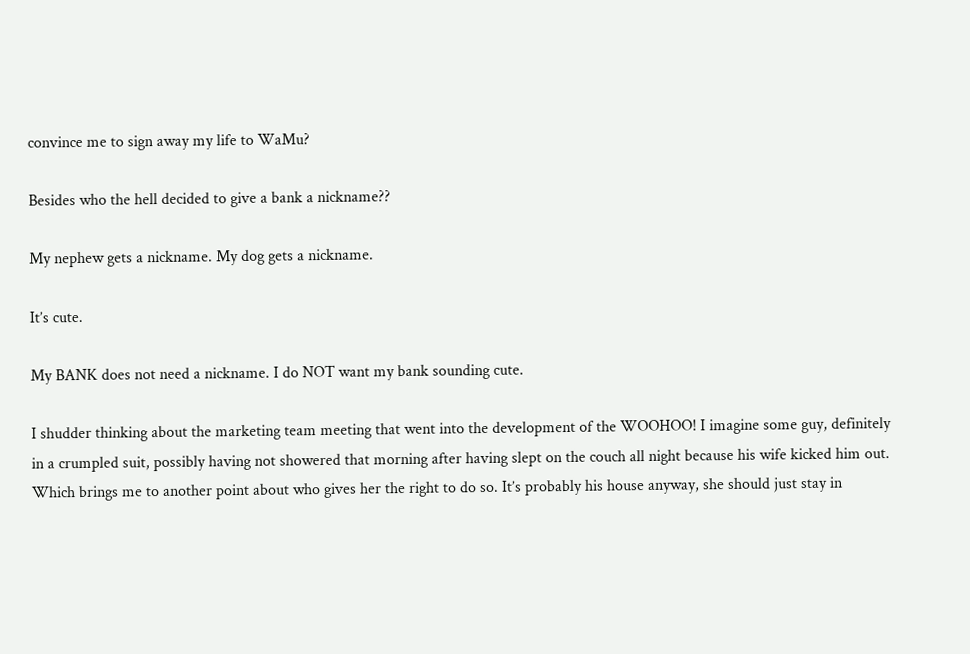convince me to sign away my life to WaMu?

Besides who the hell decided to give a bank a nickname??

My nephew gets a nickname. My dog gets a nickname.

It’s cute.

My BANK does not need a nickname. I do NOT want my bank sounding cute.

I shudder thinking about the marketing team meeting that went into the development of the WOOHOO! I imagine some guy, definitely in a crumpled suit, possibly having not showered that morning after having slept on the couch all night because his wife kicked him out. Which brings me to another point about who gives her the right to do so. It’s probably his house anyway, she should just stay in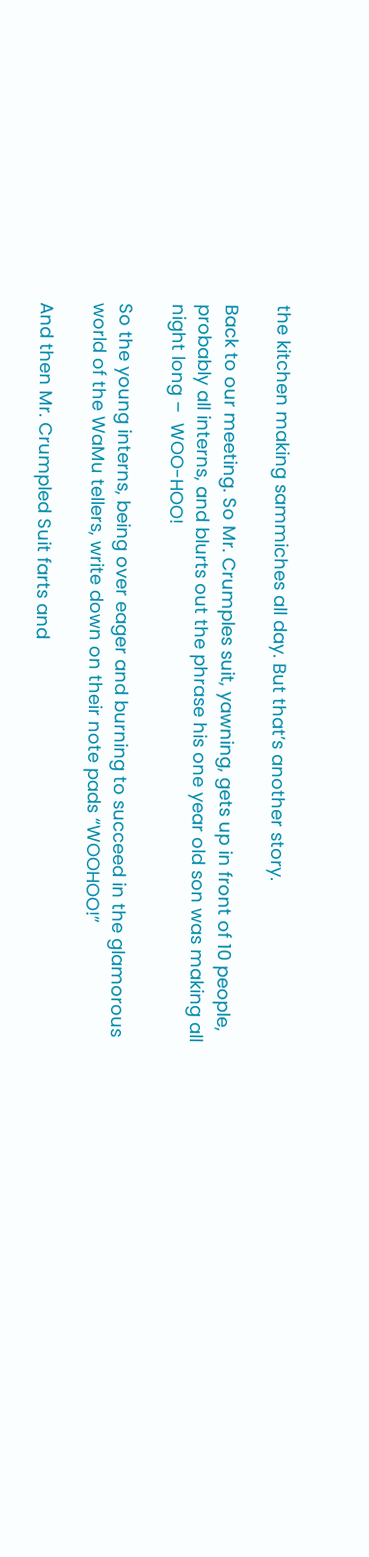the kitchen making sammiches all day. But that’s another story.

Back to our meeting. So Mr. Crumples suit, yawning, gets up in front of 10 people, probably all interns, and blurts out the phrase his one year old son was making all night long –  WOO-HOO!

So the young interns, being over eager and burning to succeed in the glamorous world of the WaMu tellers, write down on their note pads “WOOHOO!”

And then Mr. Crumpled Suit farts and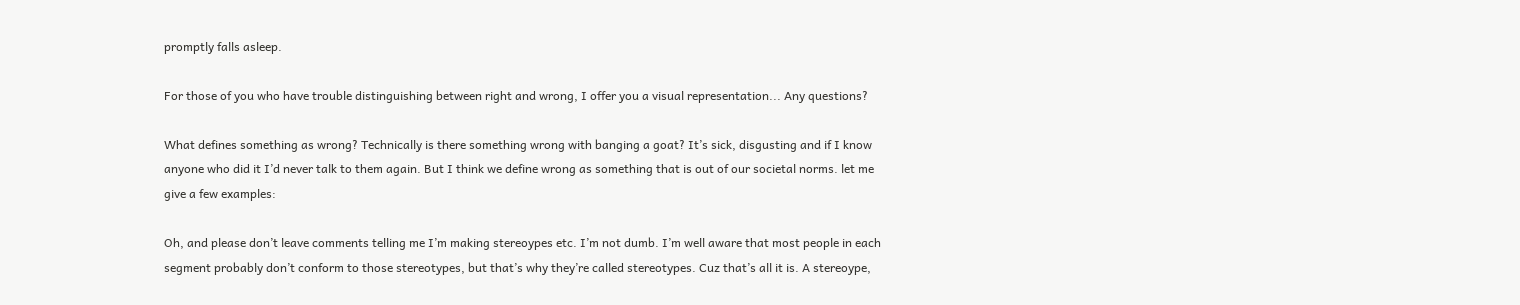promptly falls asleep.

For those of you who have trouble distinguishing between right and wrong, I offer you a visual representation... Any questions?

What defines something as wrong? Technically is there something wrong with banging a goat? It’s sick, disgusting and if I know anyone who did it I’d never talk to them again. But I think we define wrong as something that is out of our societal norms. let me give a few examples:

Oh, and please don’t leave comments telling me I’m making stereoypes etc. I’m not dumb. I’m well aware that most people in each segment probably don’t conform to those stereotypes, but that’s why they’re called stereotypes. Cuz that’s all it is. A stereoype,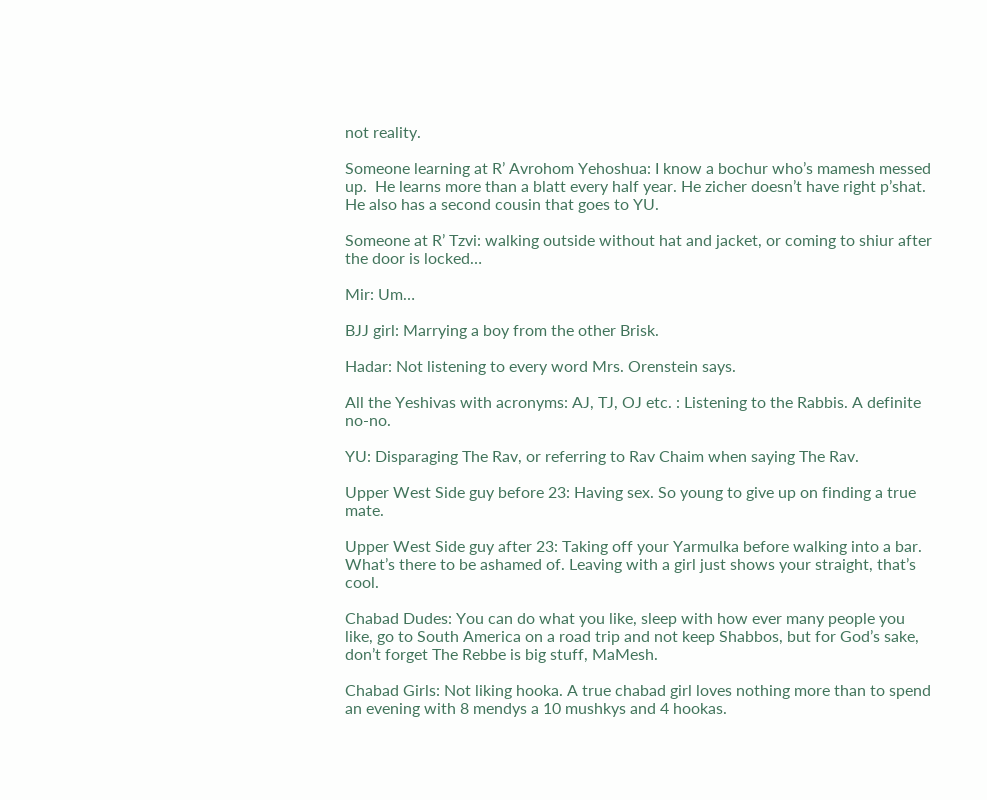not reality.

Someone learning at R’ Avrohom Yehoshua: I know a bochur who’s mamesh messed up.  He learns more than a blatt every half year. He zicher doesn’t have right p’shat. He also has a second cousin that goes to YU.

Someone at R’ Tzvi: walking outside without hat and jacket, or coming to shiur after the door is locked…

Mir: Um…

BJJ girl: Marrying a boy from the other Brisk.

Hadar: Not listening to every word Mrs. Orenstein says.

All the Yeshivas with acronyms: AJ, TJ, OJ etc. : Listening to the Rabbis. A definite no-no.

YU: Disparaging The Rav, or referring to Rav Chaim when saying The Rav.

Upper West Side guy before 23: Having sex. So young to give up on finding a true mate.

Upper West Side guy after 23: Taking off your Yarmulka before walking into a bar. What’s there to be ashamed of. Leaving with a girl just shows your straight, that’s cool.

Chabad Dudes: You can do what you like, sleep with how ever many people you like, go to South America on a road trip and not keep Shabbos, but for God’s sake, don’t forget The Rebbe is big stuff, MaMesh.

Chabad Girls: Not liking hooka. A true chabad girl loves nothing more than to spend an evening with 8 mendys a 10 mushkys and 4 hookas.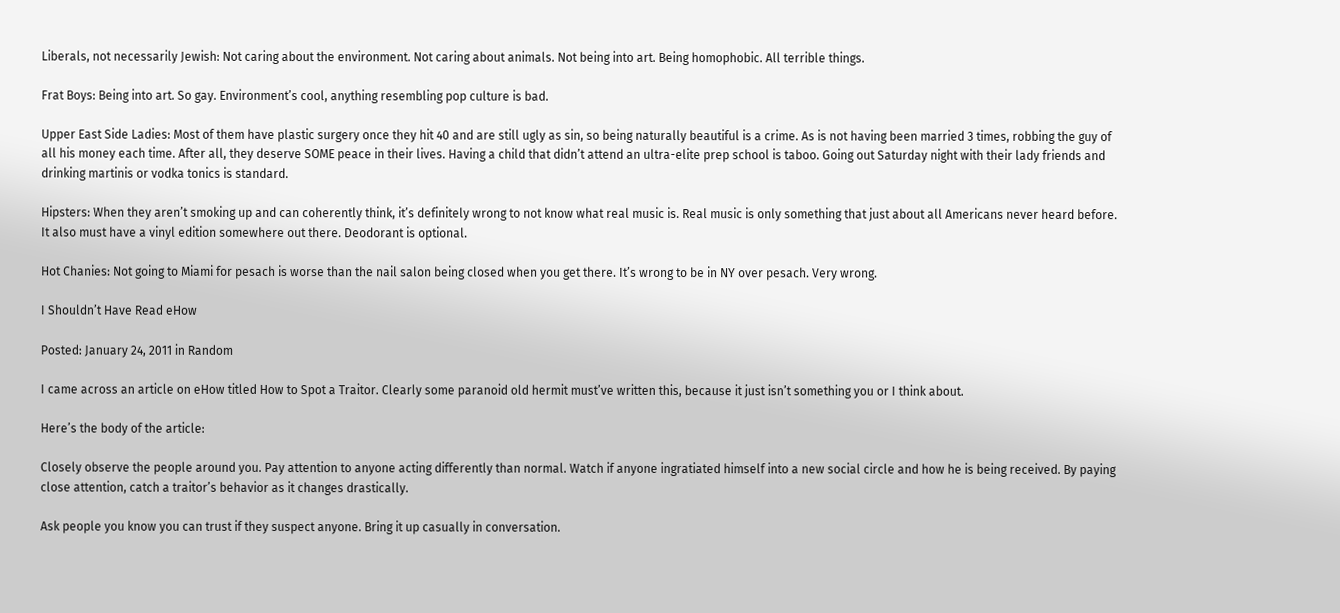Liberals, not necessarily Jewish: Not caring about the environment. Not caring about animals. Not being into art. Being homophobic. All terrible things.

Frat Boys: Being into art. So gay. Environment’s cool, anything resembling pop culture is bad.

Upper East Side Ladies: Most of them have plastic surgery once they hit 40 and are still ugly as sin, so being naturally beautiful is a crime. As is not having been married 3 times, robbing the guy of all his money each time. After all, they deserve SOME peace in their lives. Having a child that didn’t attend an ultra-elite prep school is taboo. Going out Saturday night with their lady friends and drinking martinis or vodka tonics is standard.

Hipsters: When they aren’t smoking up and can coherently think, it’s definitely wrong to not know what real music is. Real music is only something that just about all Americans never heard before. It also must have a vinyl edition somewhere out there. Deodorant is optional.

Hot Chanies: Not going to Miami for pesach is worse than the nail salon being closed when you get there. It’s wrong to be in NY over pesach. Very wrong.

I Shouldn’t Have Read eHow

Posted: January 24, 2011 in Random

I came across an article on eHow titled How to Spot a Traitor. Clearly some paranoid old hermit must’ve written this, because it just isn’t something you or I think about.

Here’s the body of the article:

Closely observe the people around you. Pay attention to anyone acting differently than normal. Watch if anyone ingratiated himself into a new social circle and how he is being received. By paying close attention, catch a traitor’s behavior as it changes drastically.

Ask people you know you can trust if they suspect anyone. Bring it up casually in conversation.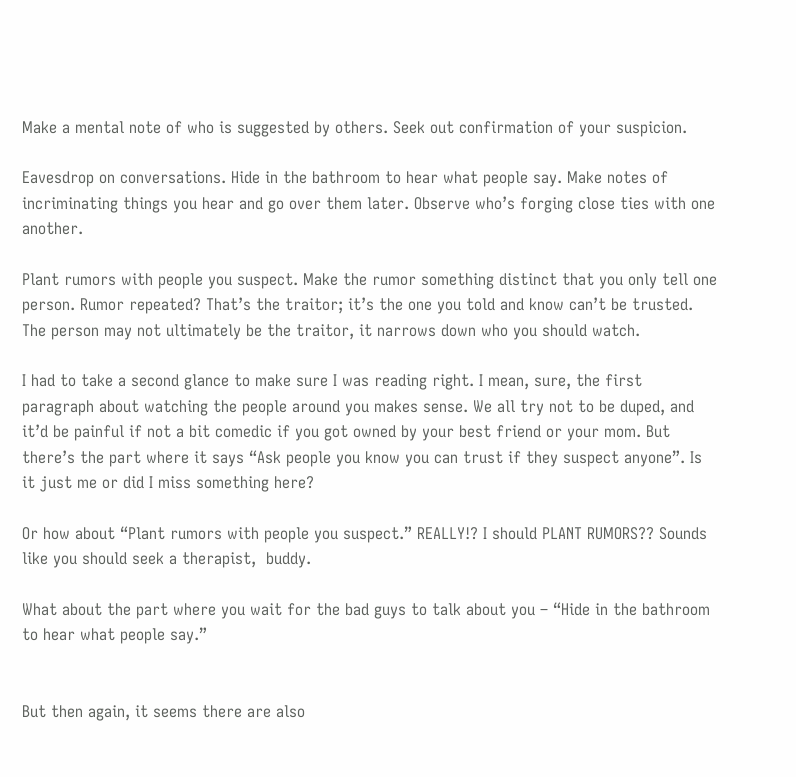Make a mental note of who is suggested by others. Seek out confirmation of your suspicion.

Eavesdrop on conversations. Hide in the bathroom to hear what people say. Make notes of incriminating things you hear and go over them later. Observe who’s forging close ties with one another.

Plant rumors with people you suspect. Make the rumor something distinct that you only tell one person. Rumor repeated? That’s the traitor; it’s the one you told and know can’t be trusted. The person may not ultimately be the traitor, it narrows down who you should watch.

I had to take a second glance to make sure I was reading right. I mean, sure, the first paragraph about watching the people around you makes sense. We all try not to be duped, and it’d be painful if not a bit comedic if you got owned by your best friend or your mom. But there’s the part where it says “Ask people you know you can trust if they suspect anyone”. Is it just me or did I miss something here?

Or how about “Plant rumors with people you suspect.” REALLY!? I should PLANT RUMORS?? Sounds like you should seek a therapist,  buddy.

What about the part where you wait for the bad guys to talk about you – “Hide in the bathroom to hear what people say.”


But then again, it seems there are also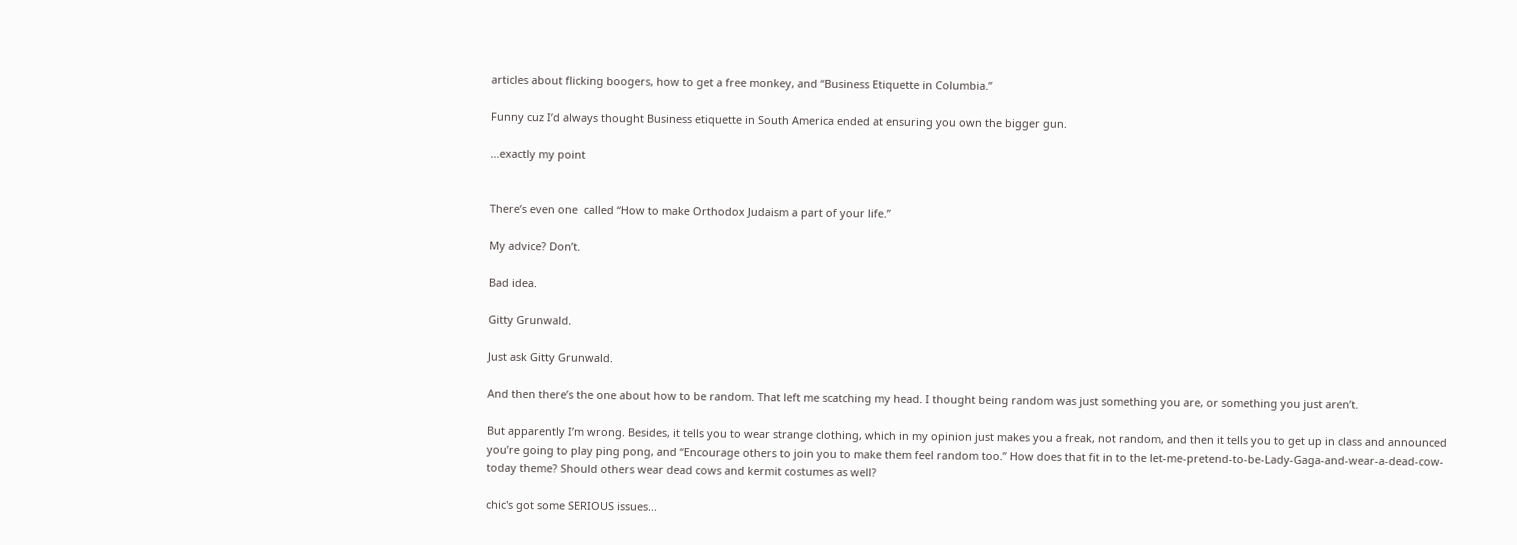articles about flicking boogers, how to get a free monkey, and “Business Etiquette in Columbia.”

Funny cuz I’d always thought Business etiquette in South America ended at ensuring you own the bigger gun.

...exactly my point


There’s even one  called “How to make Orthodox Judaism a part of your life.”

My advice? Don’t.

Bad idea.

Gitty Grunwald.

Just ask Gitty Grunwald.

And then there’s the one about how to be random. That left me scatching my head. I thought being random was just something you are, or something you just aren’t.

But apparently I’m wrong. Besides, it tells you to wear strange clothing, which in my opinion just makes you a freak, not random, and then it tells you to get up in class and announced you’re going to play ping pong, and “Encourage others to join you to make them feel random too.” How does that fit in to the let-me-pretend-to-be-Lady-Gaga-and-wear-a-dead-cow-today theme? Should others wear dead cows and kermit costumes as well?

chic's got some SERIOUS issues...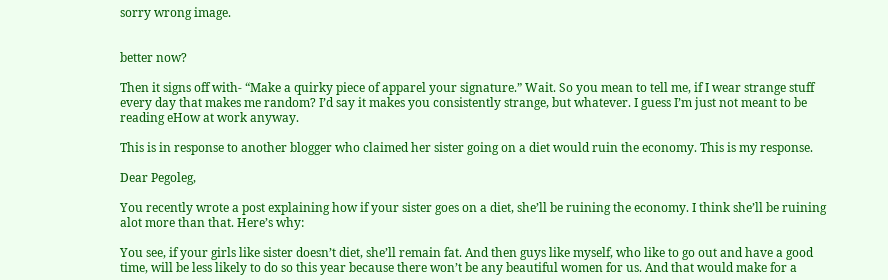sorry wrong image.


better now?

Then it signs off with- “Make a quirky piece of apparel your signature.” Wait. So you mean to tell me, if I wear strange stuff every day that makes me random? I’d say it makes you consistently strange, but whatever. I guess I’m just not meant to be reading eHow at work anyway.

This is in response to another blogger who claimed her sister going on a diet would ruin the economy. This is my response.

Dear Pegoleg,

You recently wrote a post explaining how if your sister goes on a diet, she’ll be ruining the economy. I think she’ll be ruining alot more than that. Here’s why:

You see, if your girls like sister doesn’t diet, she’ll remain fat. And then guys like myself, who like to go out and have a good time, will be less likely to do so this year because there won’t be any beautiful women for us. And that would make for a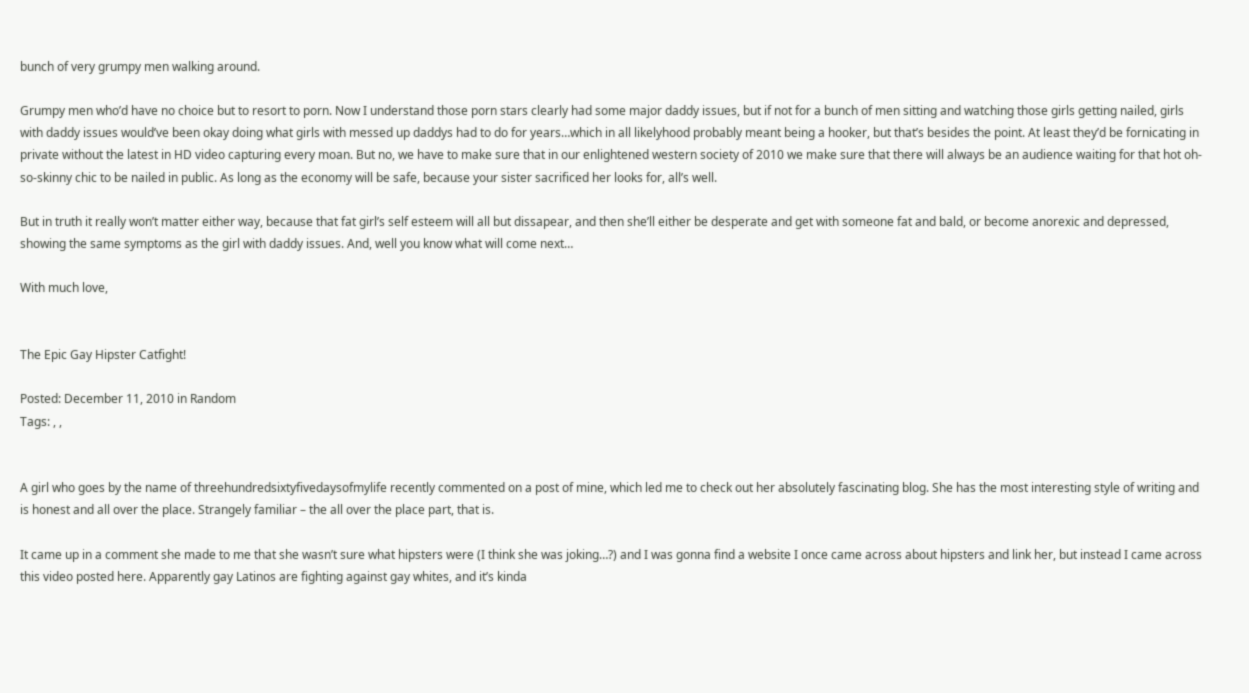bunch of very grumpy men walking around.

Grumpy men who’d have no choice but to resort to porn. Now I understand those porn stars clearly had some major daddy issues, but if not for a bunch of men sitting and watching those girls getting nailed, girls with daddy issues would’ve been okay doing what girls with messed up daddys had to do for years…which in all likelyhood probably meant being a hooker, but that’s besides the point. At least they’d be fornicating in private without the latest in HD video capturing every moan. But no, we have to make sure that in our enlightened western society of 2010 we make sure that there will always be an audience waiting for that hot oh-so-skinny chic to be nailed in public. As long as the economy will be safe, because your sister sacrificed her looks for, all’s well.

But in truth it really won’t matter either way, because that fat girl’s self esteem will all but dissapear, and then she’ll either be desperate and get with someone fat and bald, or become anorexic and depressed, showing the same symptoms as the girl with daddy issues. And, well you know what will come next…

With much love,


The Epic Gay Hipster Catfight!

Posted: December 11, 2010 in Random
Tags: , ,


A girl who goes by the name of threehundredsixtyfivedaysofmylife recently commented on a post of mine, which led me to check out her absolutely fascinating blog. She has the most interesting style of writing and is honest and all over the place. Strangely familiar – the all over the place part, that is.

It came up in a comment she made to me that she wasn’t sure what hipsters were (I think she was joking…?) and I was gonna find a website I once came across about hipsters and link her, but instead I came across this video posted here. Apparently gay Latinos are fighting against gay whites, and it’s kinda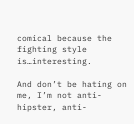comical because the fighting style is…interesting.

And don’t be hating on me, I’m not anti-hipster, anti-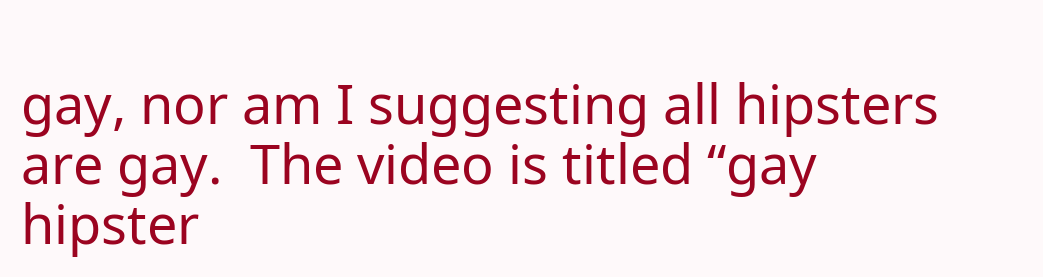gay, nor am I suggesting all hipsters are gay.  The video is titled “gay hipster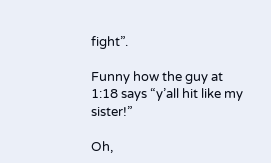fight”.

Funny how the guy at 1:18 says “y’all hit like my sister!”

Oh,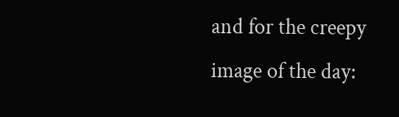and for the creepy image of the day: